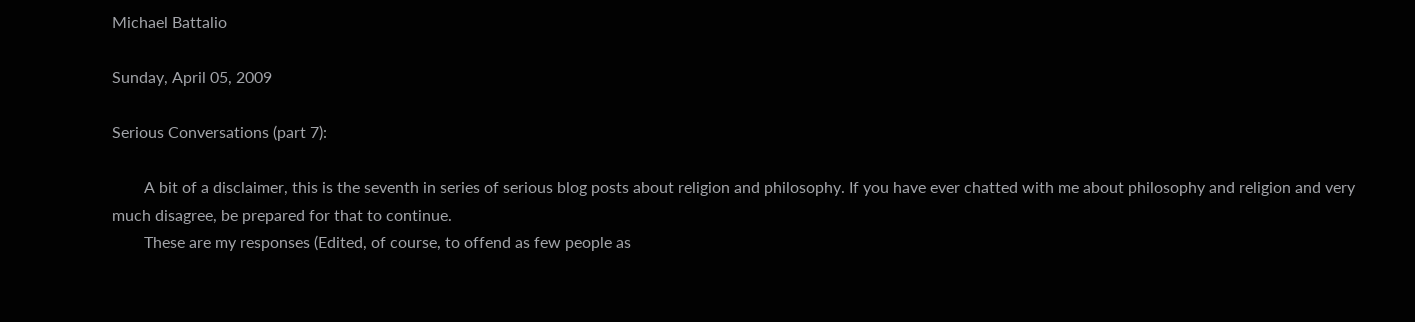Michael Battalio

Sunday, April 05, 2009

Serious Conversations (part 7):

        A bit of a disclaimer, this is the seventh in series of serious blog posts about religion and philosophy. If you have ever chatted with me about philosophy and religion and very much disagree, be prepared for that to continue.
        These are my responses (Edited, of course, to offend as few people as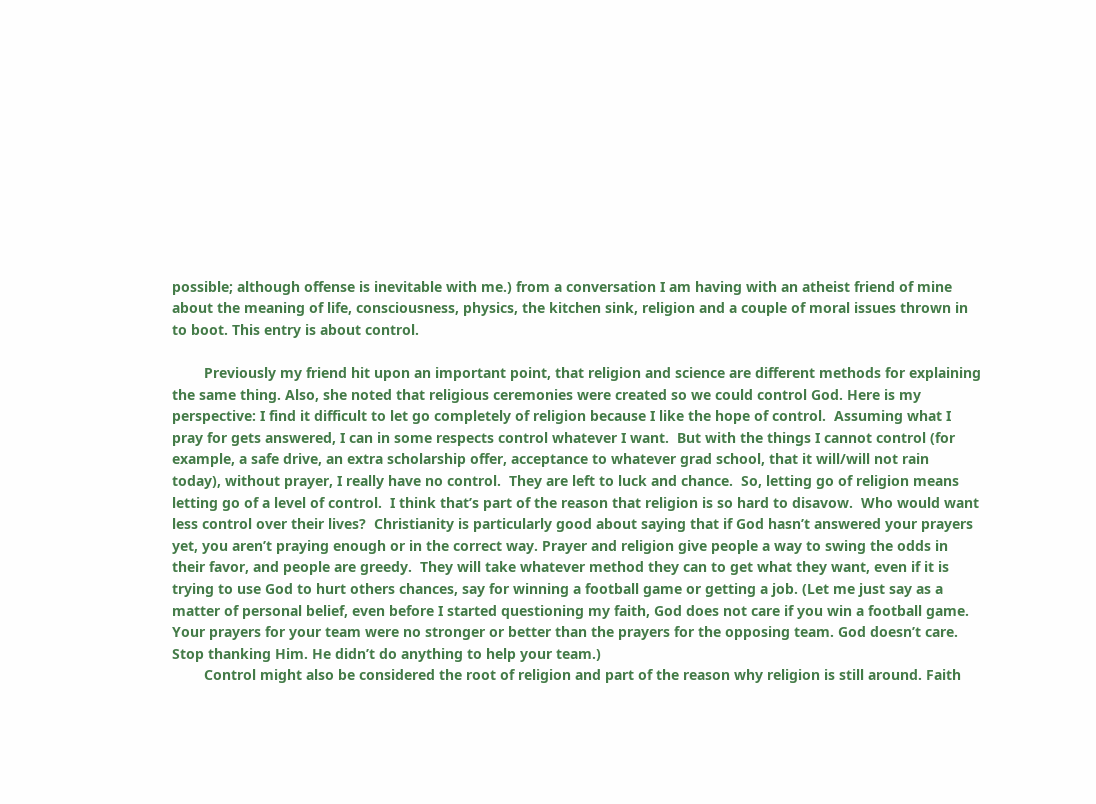possible; although offense is inevitable with me.) from a conversation I am having with an atheist friend of mine about the meaning of life, consciousness, physics, the kitchen sink, religion and a couple of moral issues thrown in to boot. This entry is about control.

        Previously my friend hit upon an important point, that religion and science are different methods for explaining the same thing. Also, she noted that religious ceremonies were created so we could control God. Here is my perspective: I find it difficult to let go completely of religion because I like the hope of control.  Assuming what I pray for gets answered, I can in some respects control whatever I want.  But with the things I cannot control (for example, a safe drive, an extra scholarship offer, acceptance to whatever grad school, that it will/will not rain today), without prayer, I really have no control.  They are left to luck and chance.  So, letting go of religion means letting go of a level of control.  I think that’s part of the reason that religion is so hard to disavow.  Who would want less control over their lives?  Christianity is particularly good about saying that if God hasn’t answered your prayers yet, you aren’t praying enough or in the correct way. Prayer and religion give people a way to swing the odds in their favor, and people are greedy.  They will take whatever method they can to get what they want, even if it is trying to use God to hurt others chances, say for winning a football game or getting a job. (Let me just say as a matter of personal belief, even before I started questioning my faith, God does not care if you win a football game. Your prayers for your team were no stronger or better than the prayers for the opposing team. God doesn’t care. Stop thanking Him. He didn’t do anything to help your team.)
        Control might also be considered the root of religion and part of the reason why religion is still around. Faith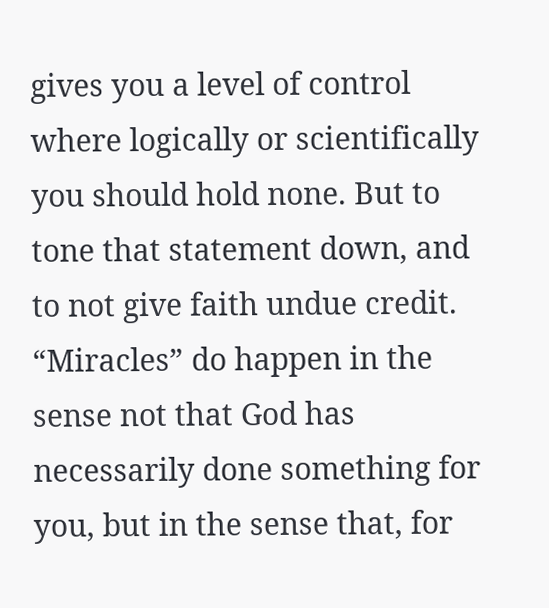gives you a level of control where logically or scientifically you should hold none. But to tone that statement down, and to not give faith undue credit. “Miracles” do happen in the sense not that God has necessarily done something for you, but in the sense that, for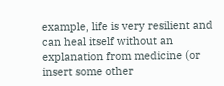example, life is very resilient and can heal itself without an explanation from medicine (or insert some other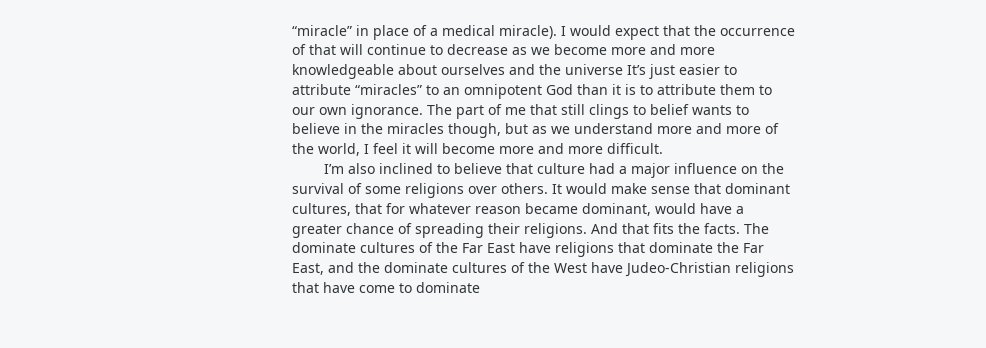“miracle” in place of a medical miracle). I would expect that the occurrence of that will continue to decrease as we become more and more knowledgeable about ourselves and the universe It’s just easier to attribute “miracles” to an omnipotent God than it is to attribute them to our own ignorance. The part of me that still clings to belief wants to believe in the miracles though, but as we understand more and more of the world, I feel it will become more and more difficult.
        I’m also inclined to believe that culture had a major influence on the survival of some religions over others. It would make sense that dominant cultures, that for whatever reason became dominant, would have a greater chance of spreading their religions. And that fits the facts. The dominate cultures of the Far East have religions that dominate the Far East, and the dominate cultures of the West have Judeo-Christian religions that have come to dominate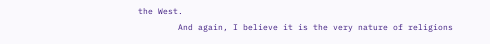the West.
        And again, I believe it is the very nature of religions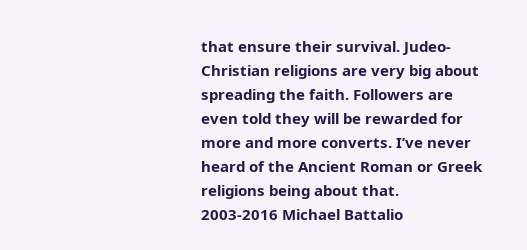that ensure their survival. Judeo-Christian religions are very big about spreading the faith. Followers are even told they will be rewarded for more and more converts. I’ve never heard of the Ancient Roman or Greek religions being about that.
2003-2016 Michael Battalio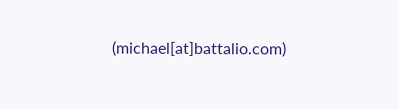(michael[at]battalio.com)